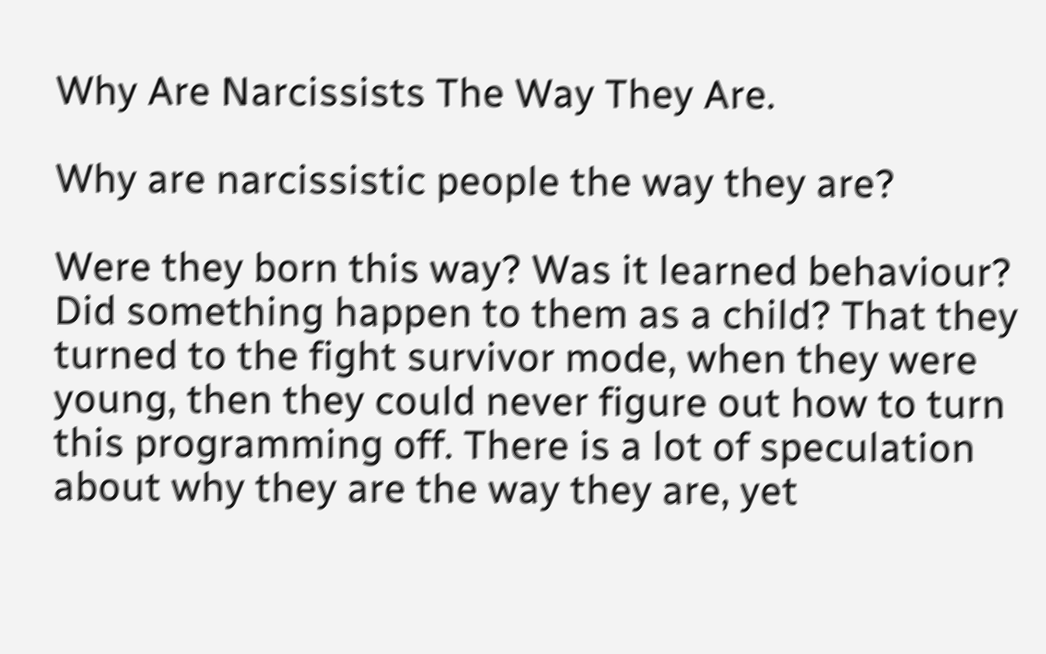Why Are Narcissists The Way They Are.

Why are narcissistic people the way they are?

Were they born this way? Was it learned behaviour? Did something happen to them as a child? That they turned to the fight survivor mode, when they were young, then they could never figure out how to turn this programming off. There is a lot of speculation about why they are the way they are, yet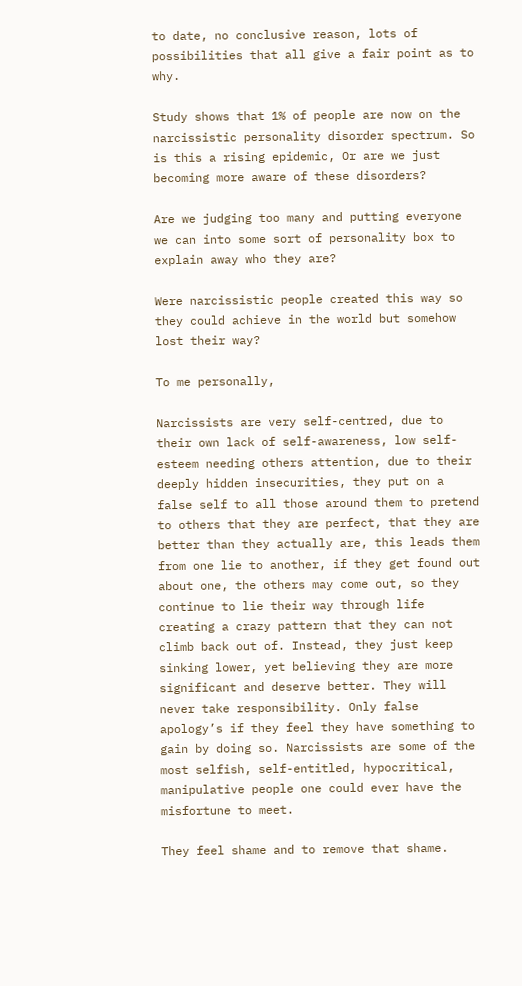to date, no conclusive reason, lots of possibilities that all give a fair point as to why.

Study shows that 1% of people are now on the narcissistic personality disorder spectrum. So is this a rising epidemic, Or are we just becoming more aware of these disorders?

Are we judging too many and putting everyone we can into some sort of personality box to explain away who they are?

Were narcissistic people created this way so they could achieve in the world but somehow lost their way?

To me personally,

Narcissists are very self-centred, due to their own lack of self-awareness, low self-esteem needing others attention, due to their deeply hidden insecurities, they put on a false self to all those around them to pretend to others that they are perfect, that they are better than they actually are, this leads them from one lie to another, if they get found out about one, the others may come out, so they continue to lie their way through life creating a crazy pattern that they can not climb back out of. Instead, they just keep sinking lower, yet believing they are more significant and deserve better. They will never take responsibility. Only false apology’s if they feel they have something to gain by doing so. Narcissists are some of the most selfish, self-entitled, hypocritical, manipulative people one could ever have the misfortune to meet.

They feel shame and to remove that shame.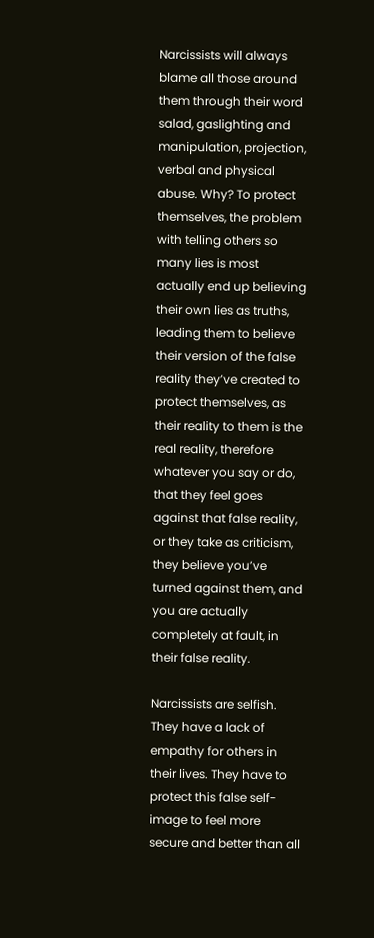Narcissists will always blame all those around them through their word salad, gaslighting and manipulation, projection, verbal and physical abuse. Why? To protect themselves, the problem with telling others so many lies is most actually end up believing their own lies as truths, leading them to believe their version of the false reality they’ve created to protect themselves, as their reality to them is the real reality, therefore whatever you say or do, that they feel goes against that false reality, or they take as criticism, they believe you’ve turned against them, and you are actually completely at fault, in their false reality.

Narcissists are selfish. They have a lack of empathy for others in their lives. They have to protect this false self-image to feel more secure and better than all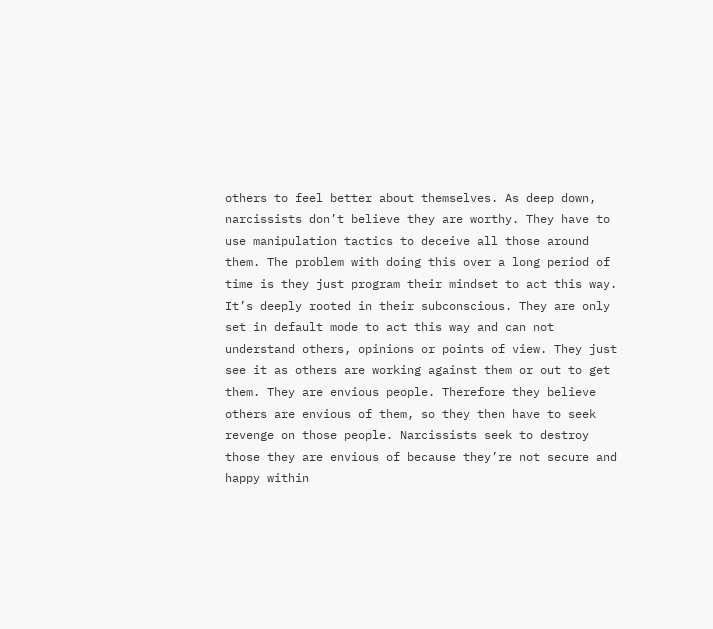others to feel better about themselves. As deep down, narcissists don’t believe they are worthy. They have to use manipulation tactics to deceive all those around them. The problem with doing this over a long period of time is they just program their mindset to act this way. It’s deeply rooted in their subconscious. They are only set in default mode to act this way and can not understand others, opinions or points of view. They just see it as others are working against them or out to get them. They are envious people. Therefore they believe others are envious of them, so they then have to seek revenge on those people. Narcissists seek to destroy those they are envious of because they’re not secure and happy within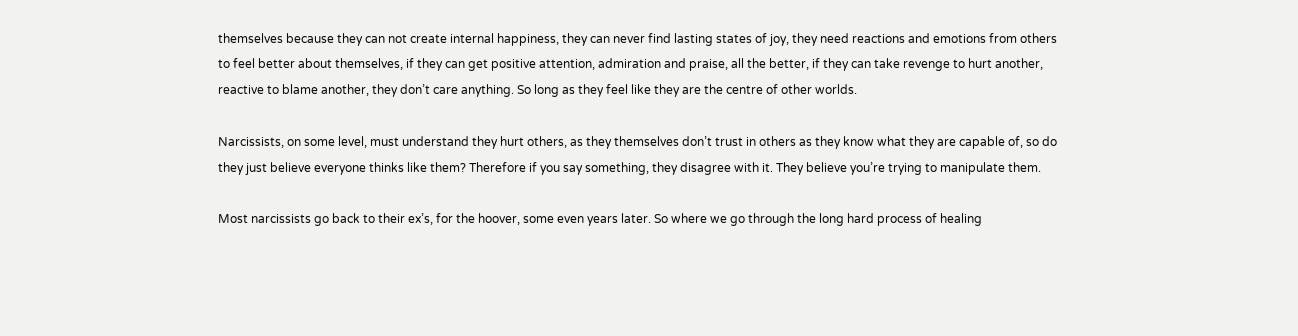themselves because they can not create internal happiness, they can never find lasting states of joy, they need reactions and emotions from others to feel better about themselves, if they can get positive attention, admiration and praise, all the better, if they can take revenge to hurt another, reactive to blame another, they don’t care anything. So long as they feel like they are the centre of other worlds.

Narcissists, on some level, must understand they hurt others, as they themselves don’t trust in others as they know what they are capable of, so do they just believe everyone thinks like them? Therefore if you say something, they disagree with it. They believe you’re trying to manipulate them.

Most narcissists go back to their ex’s, for the hoover, some even years later. So where we go through the long hard process of healing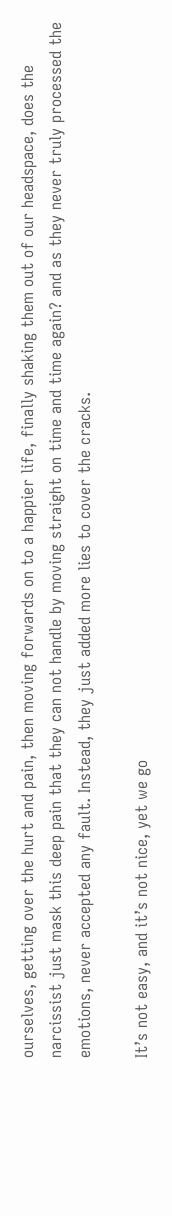ourselves, getting over the hurt and pain, then moving forwards on to a happier life, finally shaking them out of our headspace, does the narcissist just mask this deep pain that they can not handle by moving straight on time and time again? and as they never truly processed the emotions, never accepted any fault. Instead, they just added more lies to cover the cracks.

It’s not easy, and it’s not nice, yet we go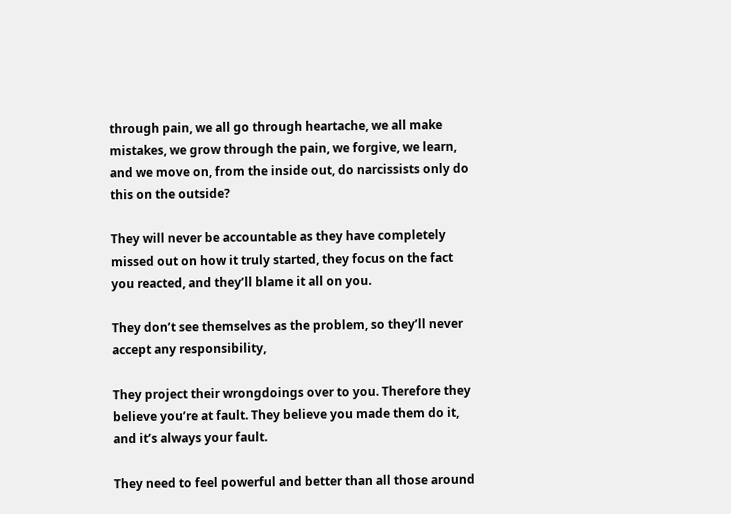through pain, we all go through heartache, we all make mistakes, we grow through the pain, we forgive, we learn, and we move on, from the inside out, do narcissists only do this on the outside?

They will never be accountable as they have completely missed out on how it truly started, they focus on the fact you reacted, and they’ll blame it all on you.

They don’t see themselves as the problem, so they’ll never accept any responsibility,

They project their wrongdoings over to you. Therefore they believe you’re at fault. They believe you made them do it, and it’s always your fault.

They need to feel powerful and better than all those around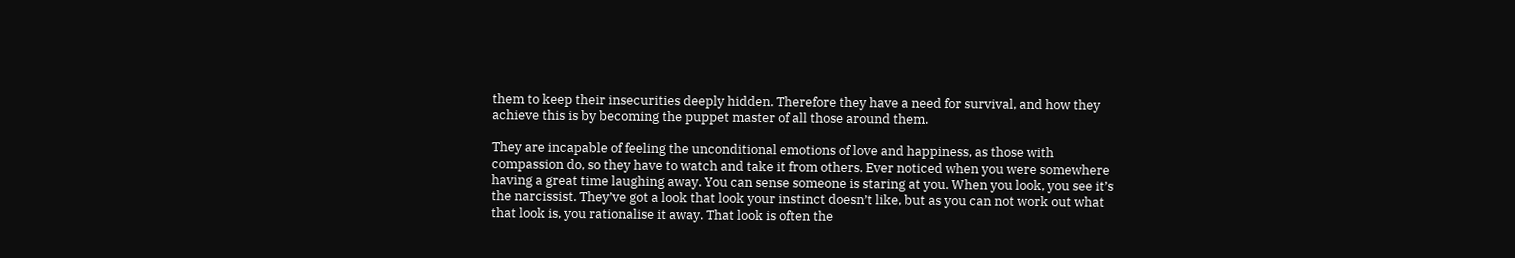them to keep their insecurities deeply hidden. Therefore they have a need for survival, and how they achieve this is by becoming the puppet master of all those around them.

They are incapable of feeling the unconditional emotions of love and happiness, as those with compassion do, so they have to watch and take it from others. Ever noticed when you were somewhere having a great time laughing away. You can sense someone is staring at you. When you look, you see it’s the narcissist. They’ve got a look that look your instinct doesn’t like, but as you can not work out what that look is, you rationalise it away. That look is often the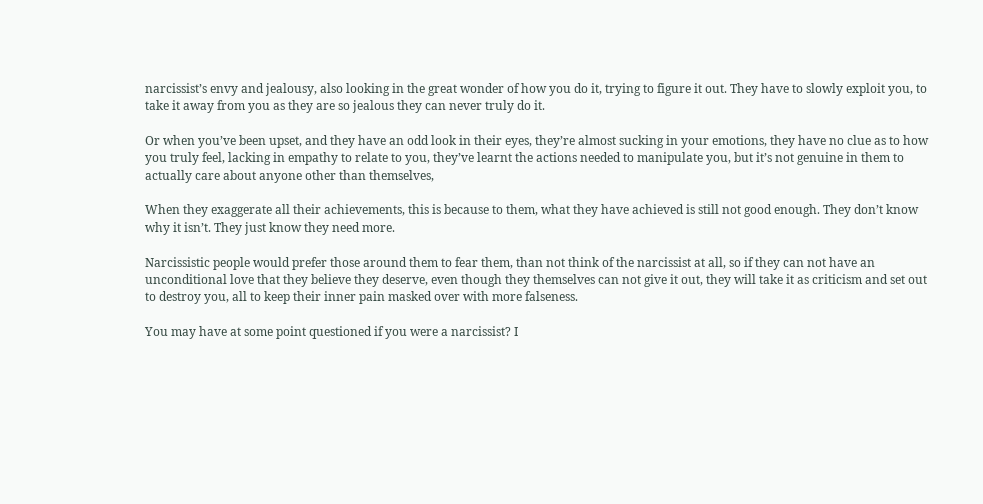narcissist’s envy and jealousy, also looking in the great wonder of how you do it, trying to figure it out. They have to slowly exploit you, to take it away from you as they are so jealous they can never truly do it.

Or when you’ve been upset, and they have an odd look in their eyes, they’re almost sucking in your emotions, they have no clue as to how you truly feel, lacking in empathy to relate to you, they’ve learnt the actions needed to manipulate you, but it’s not genuine in them to actually care about anyone other than themselves,

When they exaggerate all their achievements, this is because to them, what they have achieved is still not good enough. They don’t know why it isn’t. They just know they need more.

Narcissistic people would prefer those around them to fear them, than not think of the narcissist at all, so if they can not have an unconditional love that they believe they deserve, even though they themselves can not give it out, they will take it as criticism and set out to destroy you, all to keep their inner pain masked over with more falseness.

You may have at some point questioned if you were a narcissist? I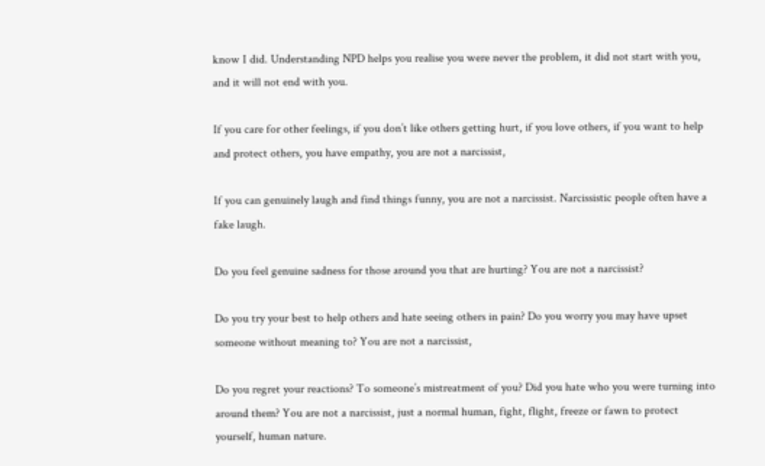know I did. Understanding NPD helps you realise you were never the problem, it did not start with you, and it will not end with you.

If you care for other feelings, if you don’t like others getting hurt, if you love others, if you want to help and protect others, you have empathy, you are not a narcissist,

If you can genuinely laugh and find things funny, you are not a narcissist. Narcissistic people often have a fake laugh.

Do you feel genuine sadness for those around you that are hurting? You are not a narcissist?

Do you try your best to help others and hate seeing others in pain? Do you worry you may have upset someone without meaning to? You are not a narcissist,

Do you regret your reactions? To someone’s mistreatment of you? Did you hate who you were turning into around them? You are not a narcissist, just a normal human, fight, flight, freeze or fawn to protect yourself, human nature.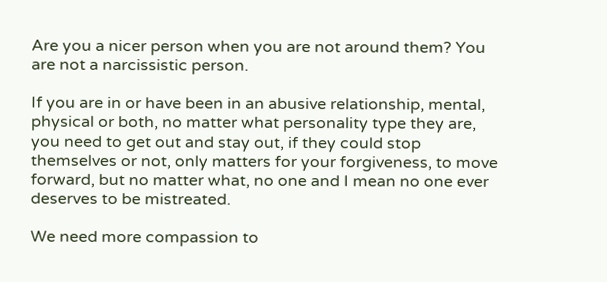Are you a nicer person when you are not around them? You are not a narcissistic person.

If you are in or have been in an abusive relationship, mental, physical or both, no matter what personality type they are, you need to get out and stay out, if they could stop themselves or not, only matters for your forgiveness, to move forward, but no matter what, no one and I mean no one ever deserves to be mistreated.

We need more compassion to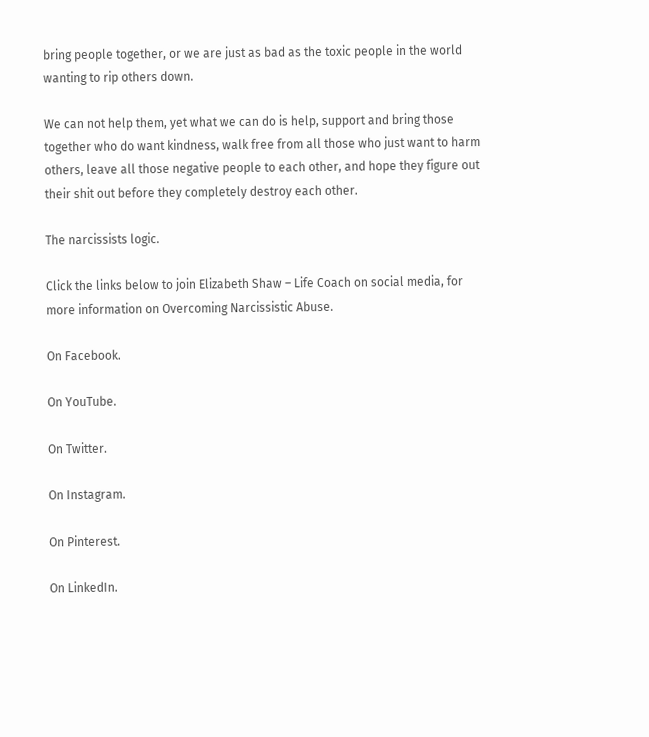bring people together, or we are just as bad as the toxic people in the world wanting to rip others down.

We can not help them, yet what we can do is help, support and bring those together who do want kindness, walk free from all those who just want to harm others, leave all those negative people to each other, and hope they figure out their shit out before they completely destroy each other.

The narcissists logic.

Click the links below to join Elizabeth Shaw – Life Coach on social media, for more information on Overcoming Narcissistic Abuse.

On Facebook.

On YouTube.

On Twitter.

On Instagram.

On Pinterest.

On LinkedIn.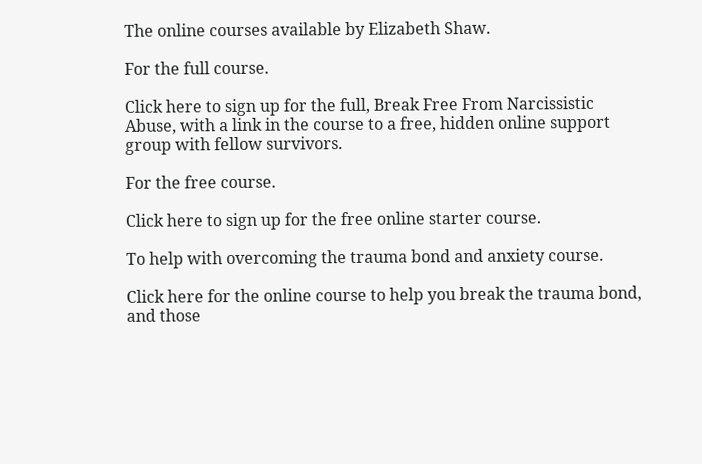The online courses available by Elizabeth Shaw.

For the full course.

Click here to sign up for the full, Break Free From Narcissistic Abuse, with a link in the course to a free, hidden online support group with fellow survivors.

For the free course.

Click here to sign up for the free online starter course.

To help with overcoming the trauma bond and anxiety course.

Click here for the online course to help you break the trauma bond, and those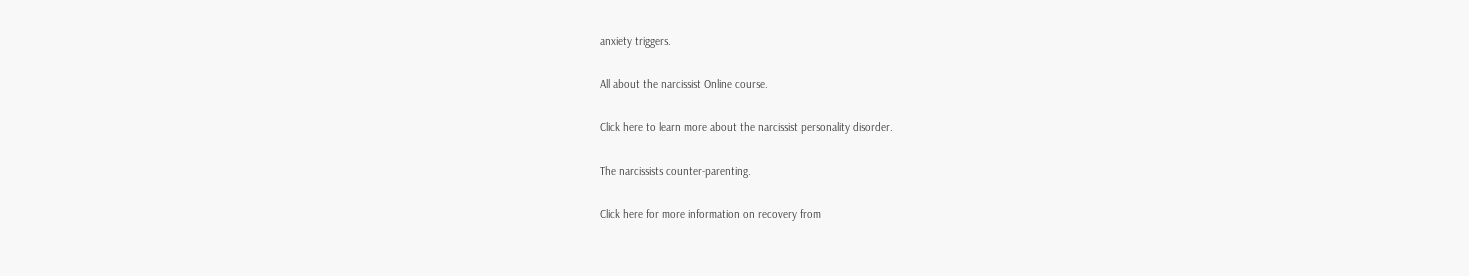anxiety triggers.

All about the narcissist Online course.

Click here to learn more about the narcissist personality disorder.

The narcissists counter-parenting.

Click here for more information on recovery from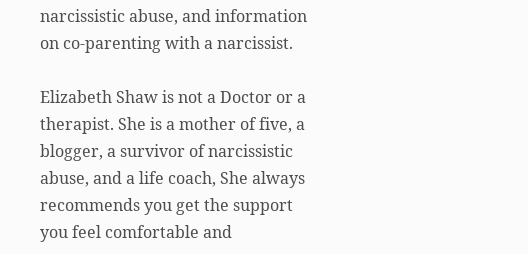narcissistic abuse, and information on co-parenting with a narcissist.

Elizabeth Shaw is not a Doctor or a therapist. She is a mother of five, a blogger, a survivor of narcissistic abuse, and a life coach, She always recommends you get the support you feel comfortable and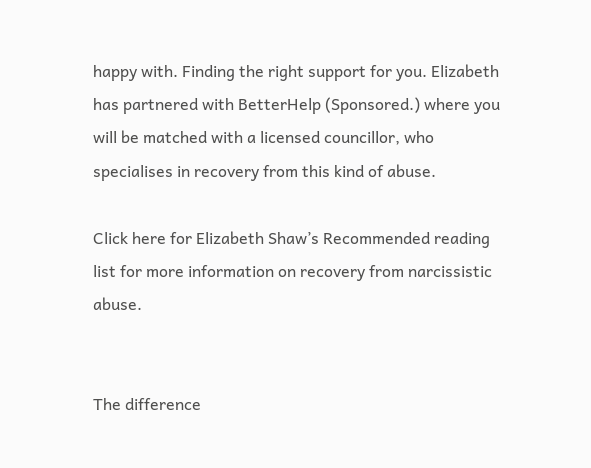happy with. Finding the right support for you. Elizabeth has partnered with BetterHelp (Sponsored.) where you will be matched with a licensed councillor, who specialises in recovery from this kind of abuse.

Click here for Elizabeth Shaw’s Recommended reading list for more information on recovery from narcissistic abuse.


The difference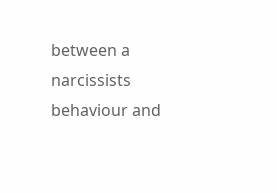between a narcissists behaviour and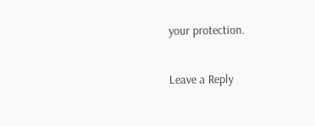your protection.

Leave a Reply